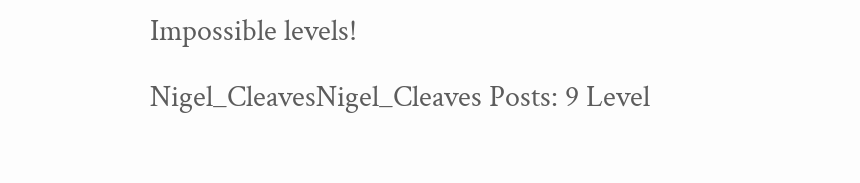Impossible levels!

Nigel_CleavesNigel_Cleaves Posts: 9 Level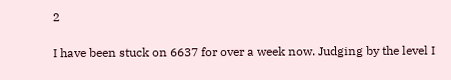2

I have been stuck on 6637 for over a week now. Judging by the level I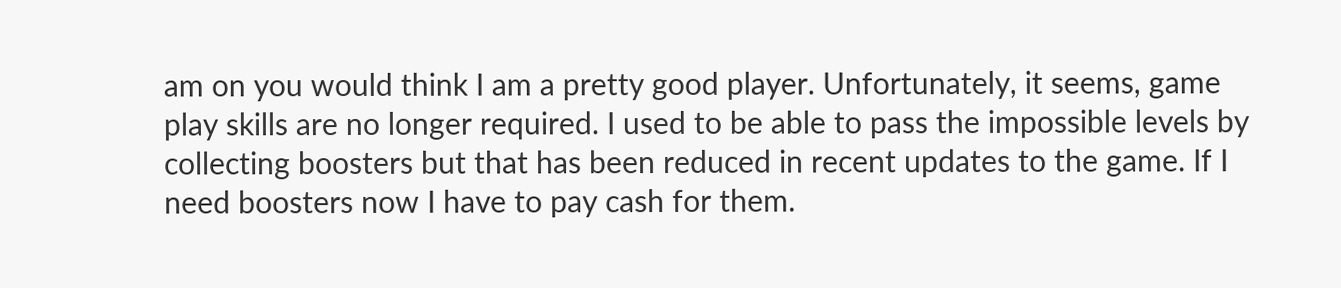am on you would think I am a pretty good player. Unfortunately, it seems, game play skills are no longer required. I used to be able to pass the impossible levels by collecting boosters but that has been reduced in recent updates to the game. If I need boosters now I have to pay cash for them.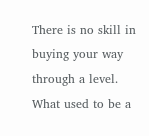There is no skill in buying your way through a level. What used to be a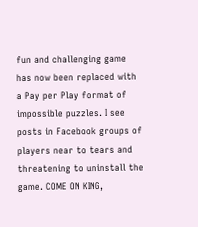fun and challenging game has now been replaced with a Pay per Play format of impossible puzzles. I see posts in Facebook groups of players near to tears and threatening to uninstall the game. COME ON KING,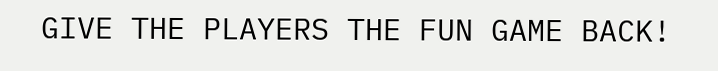GIVE THE PLAYERS THE FUN GAME BACK!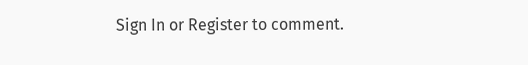Sign In or Register to comment.